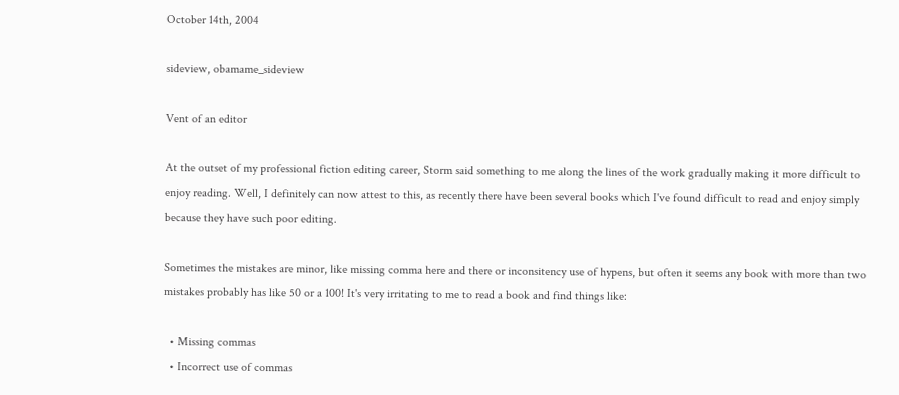October 14th, 2004

sideview, obamame_sideview

Vent of an editor

At the outset of my professional fiction editing career, Storm said something to me along the lines of the work gradually making it more difficult to enjoy reading. Well, I definitely can now attest to this, as recently there have been several books which I've found difficult to read and enjoy simply because they have such poor editing.

Sometimes the mistakes are minor, like missing comma here and there or inconsitency use of hypens, but often it seems any book with more than two mistakes probably has like 50 or a 100! It's very irritating to me to read a book and find things like:

  • Missing commas
  • Incorrect use of commas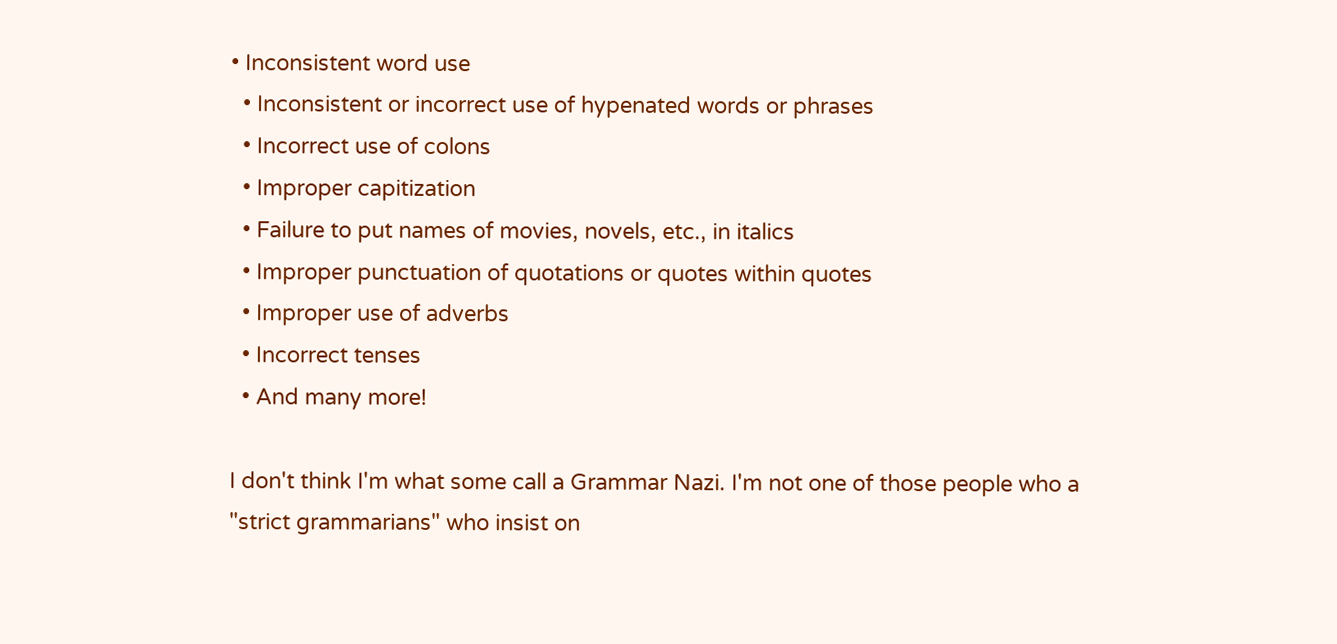• Inconsistent word use
  • Inconsistent or incorrect use of hypenated words or phrases
  • Incorrect use of colons
  • Improper capitization
  • Failure to put names of movies, novels, etc., in italics
  • Improper punctuation of quotations or quotes within quotes
  • Improper use of adverbs
  • Incorrect tenses
  • And many more!

I don't think I'm what some call a Grammar Nazi. I'm not one of those people who a "strict grammarians" who insist on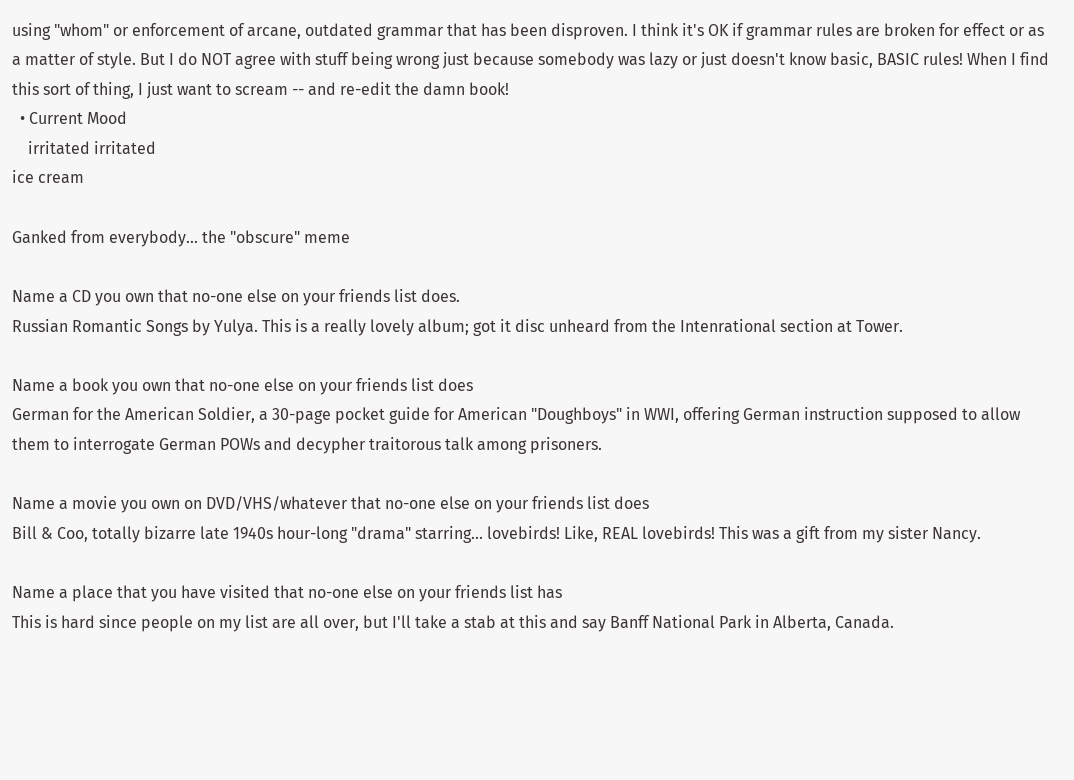using "whom" or enforcement of arcane, outdated grammar that has been disproven. I think it's OK if grammar rules are broken for effect or as a matter of style. But I do NOT agree with stuff being wrong just because somebody was lazy or just doesn't know basic, BASIC rules! When I find this sort of thing, I just want to scream -- and re-edit the damn book!
  • Current Mood
    irritated irritated
ice cream

Ganked from everybody... the "obscure" meme

Name a CD you own that no-one else on your friends list does.
Russian Romantic Songs by Yulya. This is a really lovely album; got it disc unheard from the Intenrational section at Tower.

Name a book you own that no-one else on your friends list does
German for the American Soldier, a 30-page pocket guide for American "Doughboys" in WWI, offering German instruction supposed to allow them to interrogate German POWs and decypher traitorous talk among prisoners.

Name a movie you own on DVD/VHS/whatever that no-one else on your friends list does
Bill & Coo, totally bizarre late 1940s hour-long "drama" starring... lovebirds! Like, REAL lovebirds! This was a gift from my sister Nancy.

Name a place that you have visited that no-one else on your friends list has
This is hard since people on my list are all over, but I'll take a stab at this and say Banff National Park in Alberta, Canada.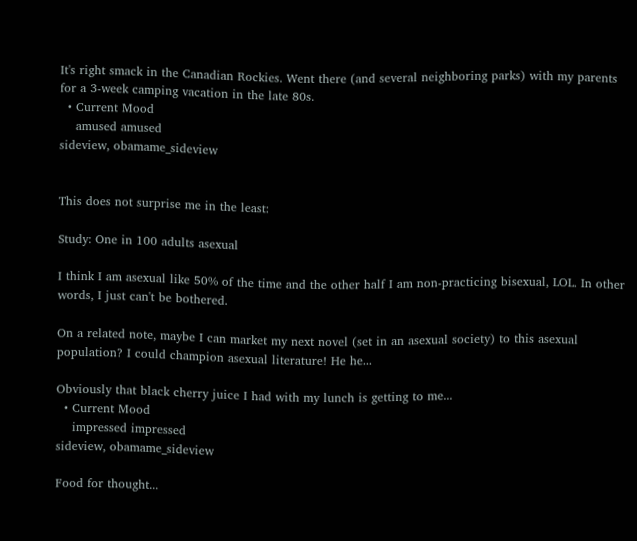It's right smack in the Canadian Rockies. Went there (and several neighboring parks) with my parents for a 3-week camping vacation in the late 80s.
  • Current Mood
    amused amused
sideview, obamame_sideview


This does not surprise me in the least:

Study: One in 100 adults asexual

I think I am asexual like 50% of the time and the other half I am non-practicing bisexual, LOL. In other words, I just can't be bothered.

On a related note, maybe I can market my next novel (set in an asexual society) to this asexual population? I could champion asexual literature! He he...

Obviously that black cherry juice I had with my lunch is getting to me...
  • Current Mood
    impressed impressed
sideview, obamame_sideview

Food for thought...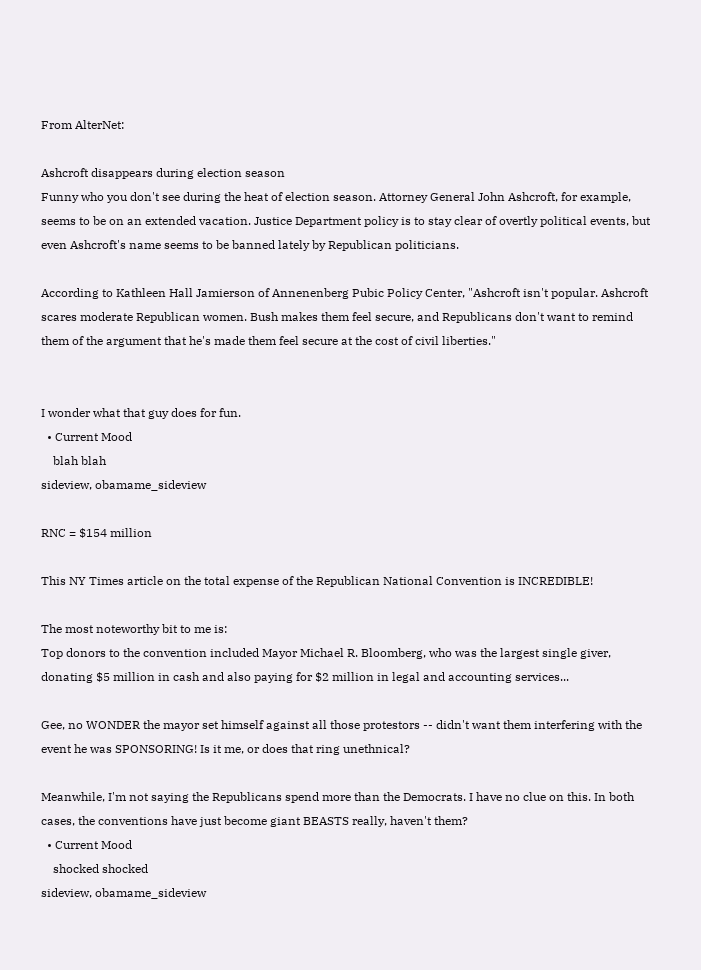From AlterNet:

Ashcroft disappears during election season
Funny who you don't see during the heat of election season. Attorney General John Ashcroft, for example, seems to be on an extended vacation. Justice Department policy is to stay clear of overtly political events, but even Ashcroft's name seems to be banned lately by Republican politicians.

According to Kathleen Hall Jamierson of Annenenberg Pubic Policy Center, "Ashcroft isn't popular. Ashcroft scares moderate Republican women. Bush makes them feel secure, and Republicans don't want to remind them of the argument that he's made them feel secure at the cost of civil liberties."


I wonder what that guy does for fun.
  • Current Mood
    blah blah
sideview, obamame_sideview

RNC = $154 million

This NY Times article on the total expense of the Republican National Convention is INCREDIBLE!

The most noteworthy bit to me is:
Top donors to the convention included Mayor Michael R. Bloomberg, who was the largest single giver, donating $5 million in cash and also paying for $2 million in legal and accounting services...

Gee, no WONDER the mayor set himself against all those protestors -- didn't want them interfering with the event he was SPONSORING! Is it me, or does that ring unethnical?

Meanwhile, I'm not saying the Republicans spend more than the Democrats. I have no clue on this. In both cases, the conventions have just become giant BEASTS really, haven't them?
  • Current Mood
    shocked shocked
sideview, obamame_sideview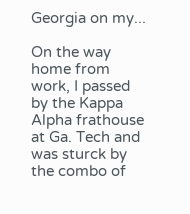Georgia on my...

On the way home from work, I passed by the Kappa Alpha frathouse at Ga. Tech and was sturck by the combo of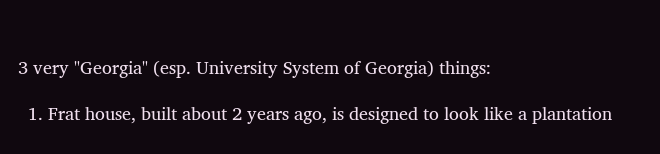3 very "Georgia" (esp. University System of Georgia) things:

  1. Frat house, built about 2 years ago, is designed to look like a plantation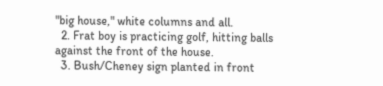"big house," white columns and all.
  2. Frat boy is practicing golf, hitting balls against the front of the house.
  3. Bush/Cheney sign planted in front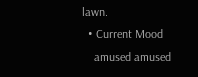lawn.
  • Current Mood
    amused amused